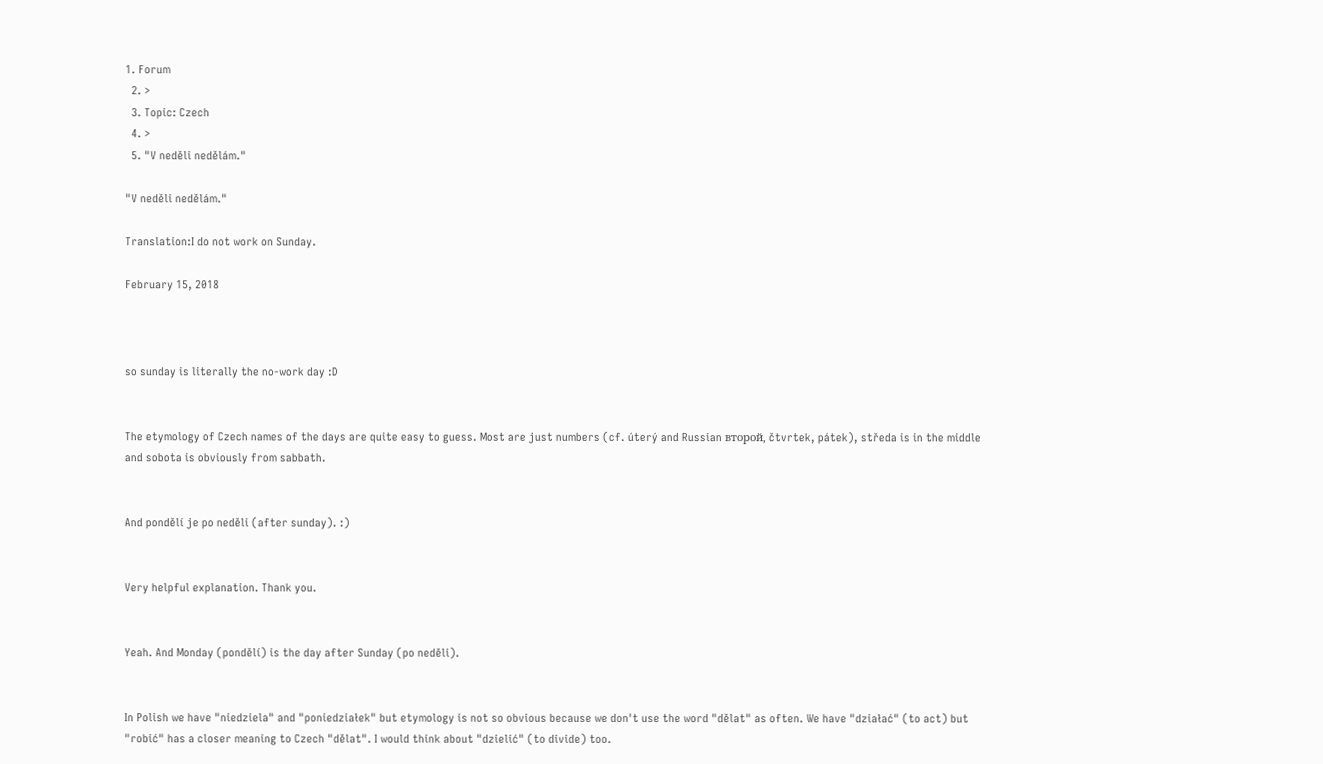1. Forum
  2. >
  3. Topic: Czech
  4. >
  5. "V neděli nedělám."

"V neděli nedělám."

Translation:I do not work on Sunday.

February 15, 2018



so sunday is literally the no-work day :D


The etymology of Czech names of the days are quite easy to guess. Most are just numbers (cf. úterý and Russian второй, čtvrtek, pátek), středa is in the middle and sobota is obviously from sabbath.


And pondělí je po neděli (after sunday). :)


Very helpful explanation. Thank you.


Yeah. And Monday (pondělí) is the day after Sunday (po neděli).


In Polish we have "niedziela" and "poniedziałek" but etymology is not so obvious because we don't use the word "dělat" as often. We have "działać" (to act) but "robić" has a closer meaning to Czech "dělat". I would think about "dzielić" (to divide) too.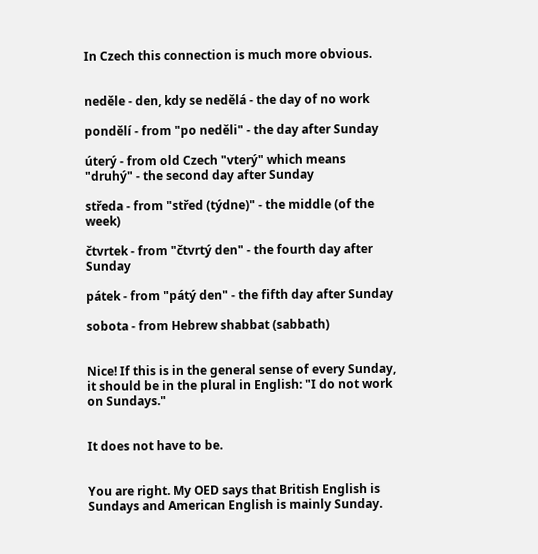In Czech this connection is much more obvious.


neděle - den, kdy se nedělá - the day of no work

pondělí - from "po neděli" - the day after Sunday

úterý - from old Czech "vterý" which means "druhý" - the second day after Sunday

středa - from "střed (týdne)" - the middle (of the week)

čtvrtek - from "čtvrtý den" - the fourth day after Sunday

pátek - from "pátý den" - the fifth day after Sunday

sobota - from Hebrew shabbat (sabbath)


Nice! If this is in the general sense of every Sunday, it should be in the plural in English: "I do not work on Sundays."


It does not have to be.


You are right. My OED says that British English is Sundays and American English is mainly Sunday.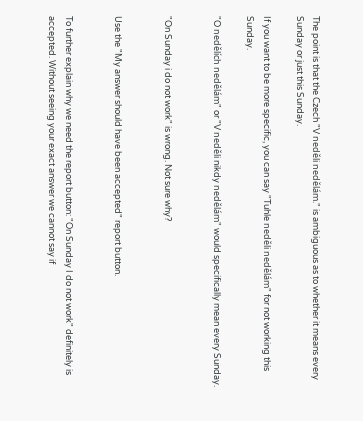The point is that the Czech "V neděli nedělám." is ambiguous as to whether it means every Sunday or just this Sunday.

If you want to be more specific, you can say "Tuhle neděli nedělám" for not working this Sunday.

"O nedělích nedělám" or "V neděli nikdy nedělám" would specifically mean every Sunday.


"On Sunday i do not work" is wrong. Not sure why?


Use the "My answer should have been accepted" report button.


To further explain why we need the report button: "On Sunday I do not work" definitely is accepted. Without seeing your exact answer we cannot say if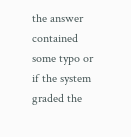the answer contained some typo or if the system graded the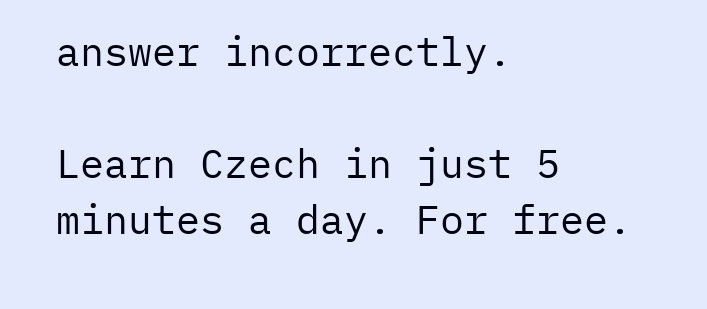answer incorrectly.

Learn Czech in just 5 minutes a day. For free.